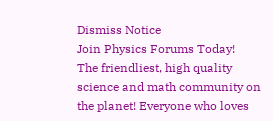Dismiss Notice
Join Physics Forums Today!
The friendliest, high quality science and math community on the planet! Everyone who loves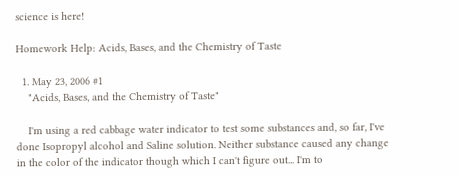science is here!

Homework Help: Acids, Bases, and the Chemistry of Taste

  1. May 23, 2006 #1
    "Acids, Bases, and the Chemistry of Taste"

    I'm using a red cabbage water indicator to test some substances and, so far, I've done Isopropyl alcohol and Saline solution. Neither substance caused any change in the color of the indicator though which I can't figure out... I'm to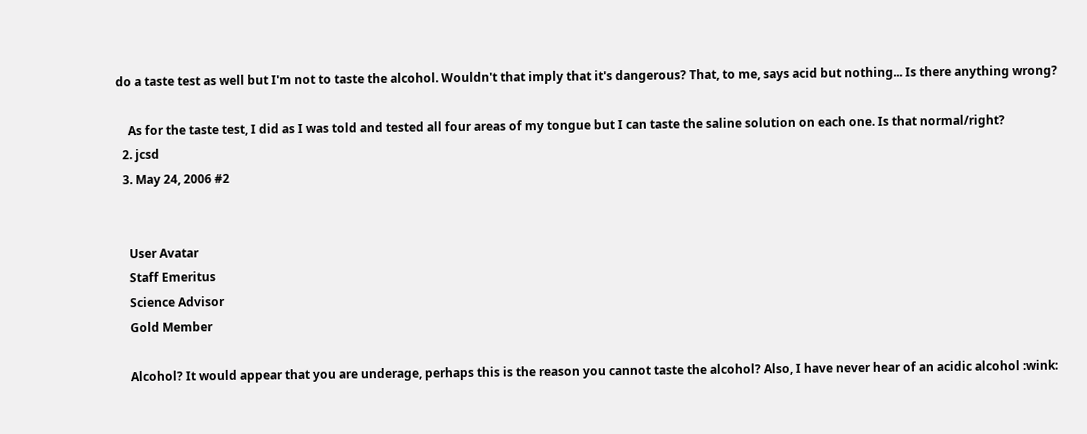do a taste test as well but I'm not to taste the alcohol. Wouldn't that imply that it's dangerous? That, to me, says acid but nothing... Is there anything wrong?

    As for the taste test, I did as I was told and tested all four areas of my tongue but I can taste the saline solution on each one. Is that normal/right?
  2. jcsd
  3. May 24, 2006 #2


    User Avatar
    Staff Emeritus
    Science Advisor
    Gold Member

    Alcohol? It would appear that you are underage, perhaps this is the reason you cannot taste the alcohol? Also, I have never hear of an acidic alcohol :wink: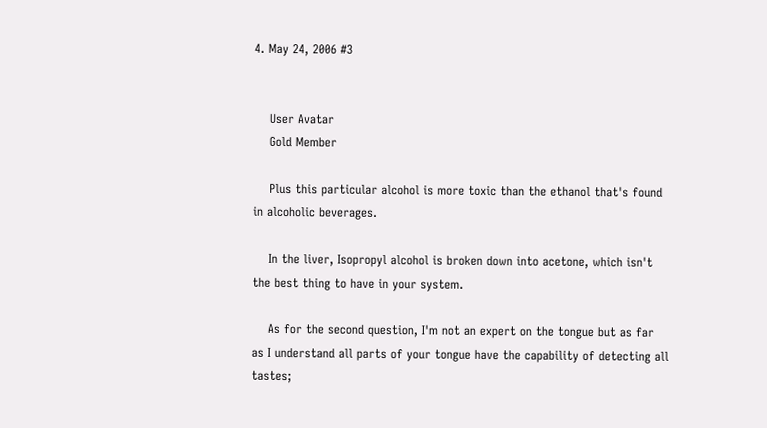4. May 24, 2006 #3


    User Avatar
    Gold Member

    Plus this particular alcohol is more toxic than the ethanol that's found in alcoholic beverages.

    In the liver, Isopropyl alcohol is broken down into acetone, which isn't the best thing to have in your system.

    As for the second question, I'm not an expert on the tongue but as far as I understand all parts of your tongue have the capability of detecting all tastes;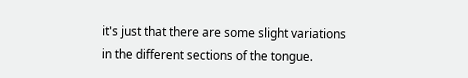it's just that there are some slight variations in the different sections of the tongue.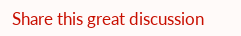Share this great discussion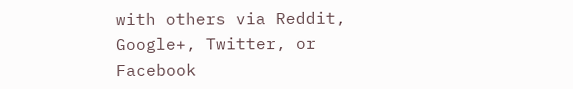with others via Reddit, Google+, Twitter, or Facebook